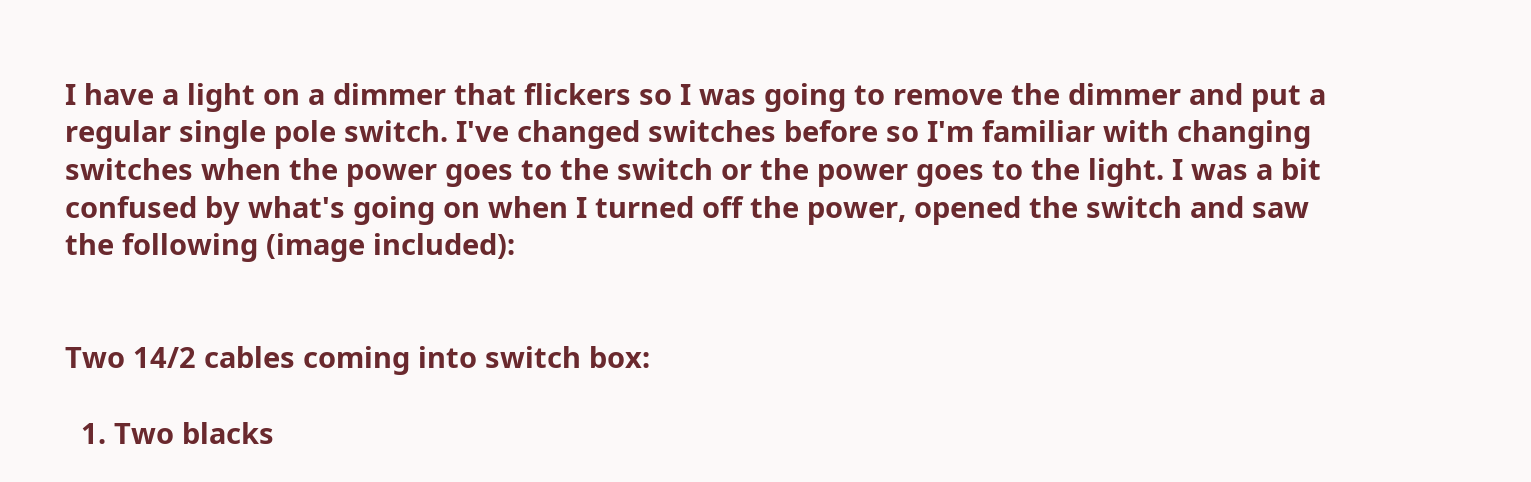I have a light on a dimmer that flickers so I was going to remove the dimmer and put a regular single pole switch. I've changed switches before so I'm familiar with changing switches when the power goes to the switch or the power goes to the light. I was a bit confused by what's going on when I turned off the power, opened the switch and saw the following (image included):


Two 14/2 cables coming into switch box:

  1. Two blacks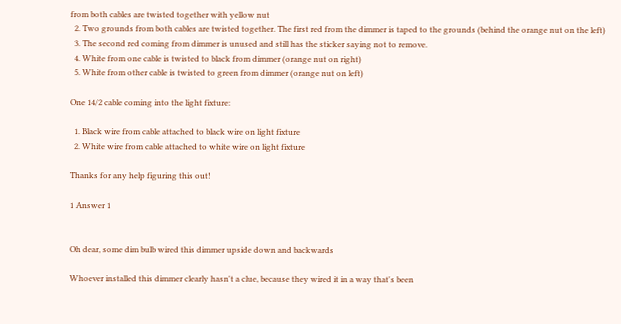from both cables are twisted together with yellow nut
  2. Two grounds from both cables are twisted together. The first red from the dimmer is taped to the grounds (behind the orange nut on the left)
  3. The second red coming from dimmer is unused and still has the sticker saying not to remove.
  4. White from one cable is twisted to black from dimmer (orange nut on right)
  5. White from other cable is twisted to green from dimmer (orange nut on left)

One 14/2 cable coming into the light fixture:

  1. Black wire from cable attached to black wire on light fixture
  2. White wire from cable attached to white wire on light fixture

Thanks for any help figuring this out!

1 Answer 1


Oh dear, some dim bulb wired this dimmer upside down and backwards

Whoever installed this dimmer clearly hasn't a clue, because they wired it in a way that's been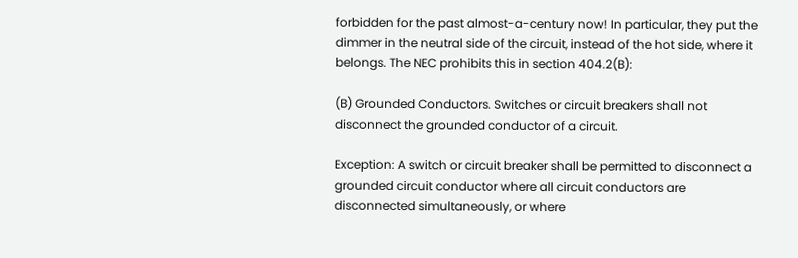forbidden for the past almost-a-century now! In particular, they put the dimmer in the neutral side of the circuit, instead of the hot side, where it belongs. The NEC prohibits this in section 404.2(B):

(B) Grounded Conductors. Switches or circuit breakers shall not disconnect the grounded conductor of a circuit.

Exception: A switch or circuit breaker shall be permitted to disconnect a grounded circuit conductor where all circuit conductors are disconnected simultaneously, or where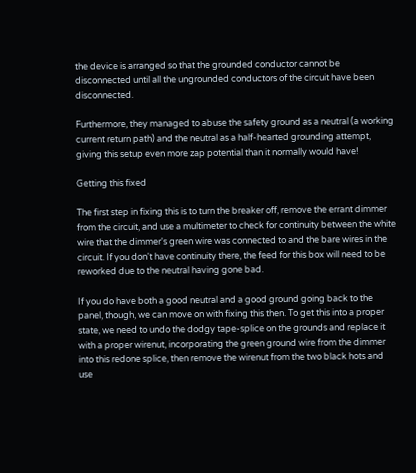the device is arranged so that the grounded conductor cannot be disconnected until all the ungrounded conductors of the circuit have been disconnected.

Furthermore, they managed to abuse the safety ground as a neutral (a working current return path) and the neutral as a half-hearted grounding attempt, giving this setup even more zap potential than it normally would have!

Getting this fixed

The first step in fixing this is to turn the breaker off, remove the errant dimmer from the circuit, and use a multimeter to check for continuity between the white wire that the dimmer's green wire was connected to and the bare wires in the circuit. If you don't have continuity there, the feed for this box will need to be reworked due to the neutral having gone bad.

If you do have both a good neutral and a good ground going back to the panel, though, we can move on with fixing this then. To get this into a proper state, we need to undo the dodgy tape-splice on the grounds and replace it with a proper wirenut, incorporating the green ground wire from the dimmer into this redone splice, then remove the wirenut from the two black hots and use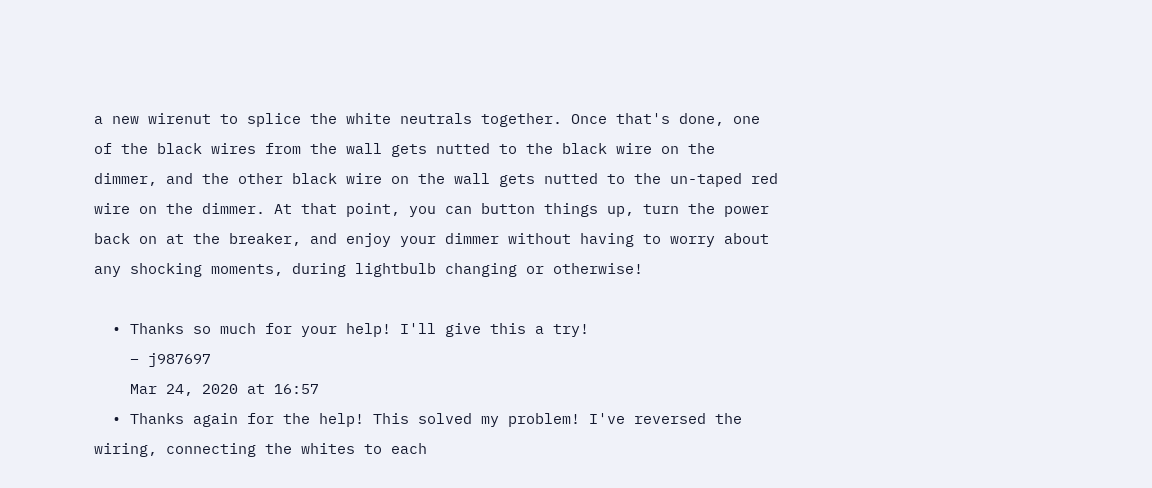a new wirenut to splice the white neutrals together. Once that's done, one of the black wires from the wall gets nutted to the black wire on the dimmer, and the other black wire on the wall gets nutted to the un-taped red wire on the dimmer. At that point, you can button things up, turn the power back on at the breaker, and enjoy your dimmer without having to worry about any shocking moments, during lightbulb changing or otherwise!

  • Thanks so much for your help! I'll give this a try!
    – j987697
    Mar 24, 2020 at 16:57
  • Thanks again for the help! This solved my problem! I've reversed the wiring, connecting the whites to each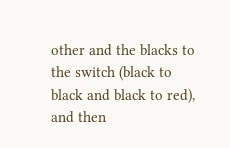other and the blacks to the switch (black to black and black to red), and then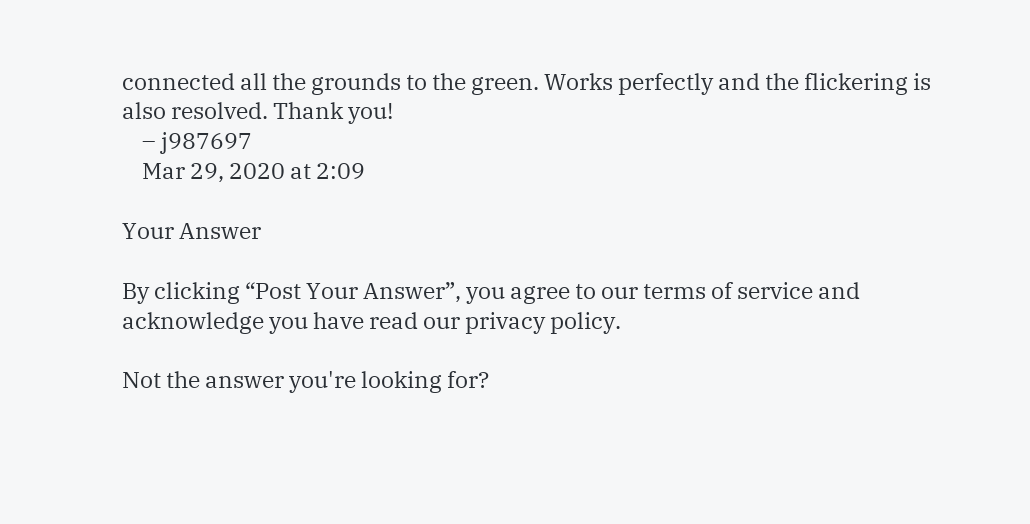connected all the grounds to the green. Works perfectly and the flickering is also resolved. Thank you!
    – j987697
    Mar 29, 2020 at 2:09

Your Answer

By clicking “Post Your Answer”, you agree to our terms of service and acknowledge you have read our privacy policy.

Not the answer you're looking for?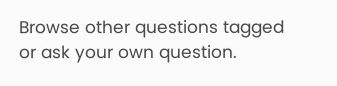Browse other questions tagged or ask your own question.